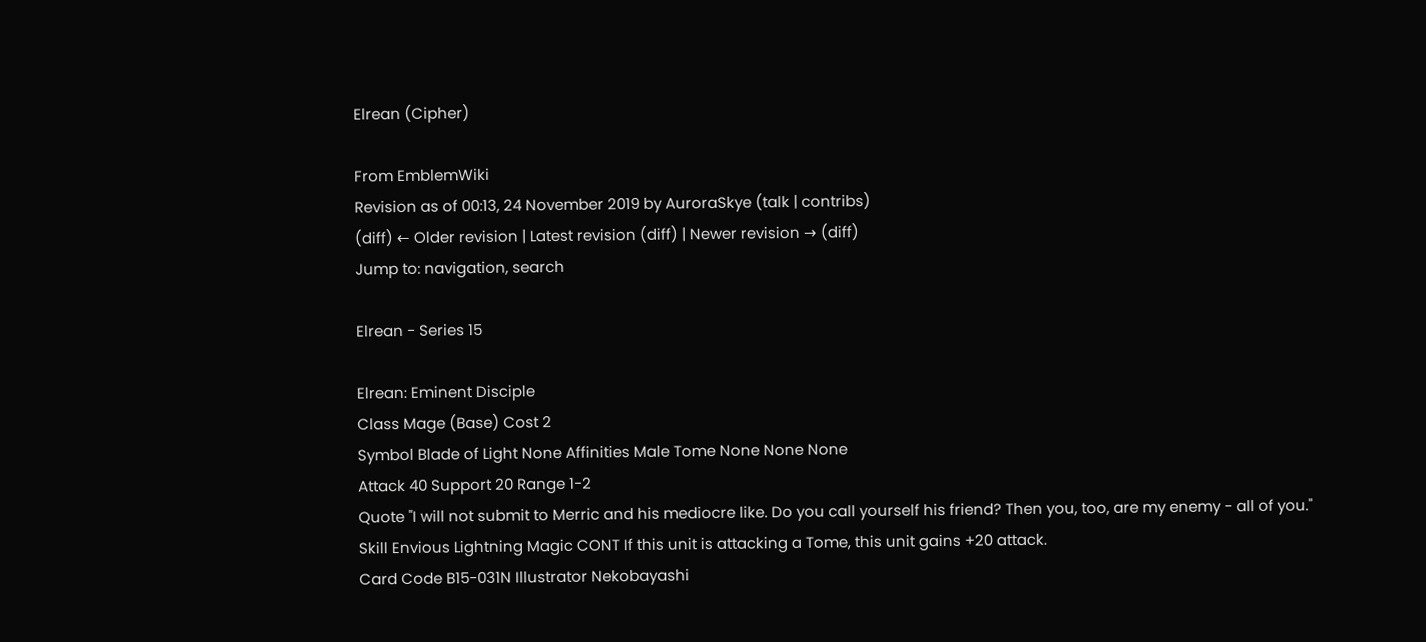Elrean (Cipher)

From EmblemWiki
Revision as of 00:13, 24 November 2019 by AuroraSkye (talk | contribs)
(diff) ← Older revision | Latest revision (diff) | Newer revision → (diff)
Jump to: navigation, search

Elrean - Series 15

Elrean: Eminent Disciple
Class Mage (Base) Cost 2
Symbol Blade of Light None Affinities Male Tome None None None
Attack 40 Support 20 Range 1-2
Quote "I will not submit to Merric and his mediocre like. Do you call yourself his friend? Then you, too, are my enemy - all of you."
Skill Envious Lightning Magic CONT If this unit is attacking a Tome, this unit gains +20 attack.
Card Code B15-031N Illustrator Nekobayashi